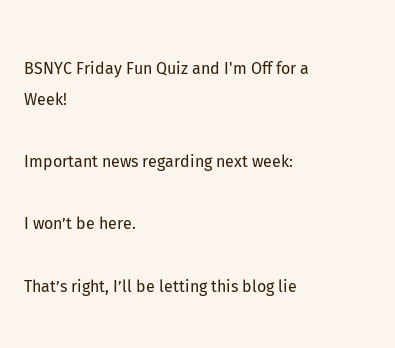BSNYC Friday Fun Quiz and I'm Off for a Week!

Important news regarding next week:

I won’t be here.

That’s right, I’ll be letting this blog lie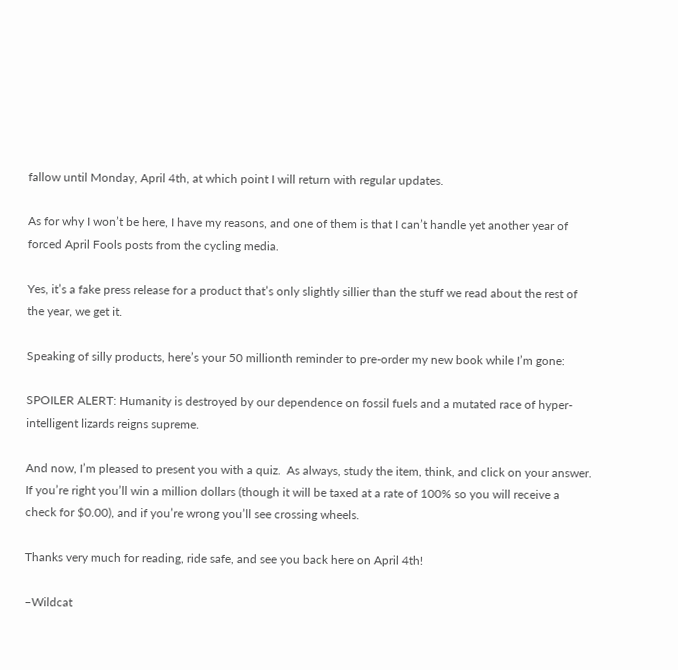fallow until Monday, April 4th, at which point I will return with regular updates.

As for why I won’t be here, I have my reasons, and one of them is that I can’t handle yet another year of forced April Fools posts from the cycling media.

Yes, it’s a fake press release for a product that’s only slightly sillier than the stuff we read about the rest of the year, we get it.

Speaking of silly products, here’s your 50 millionth reminder to pre-order my new book while I’m gone:

SPOILER ALERT: Humanity is destroyed by our dependence on fossil fuels and a mutated race of hyper-intelligent lizards reigns supreme.

And now, I’m pleased to present you with a quiz.  As always, study the item, think, and click on your answer.  If you’re right you’ll win a million dollars (though it will be taxed at a rate of 100% so you will receive a check for $0.00), and if you’re wrong you’ll see crossing wheels.

Thanks very much for reading, ride safe, and see you back here on April 4th!

–Wildcat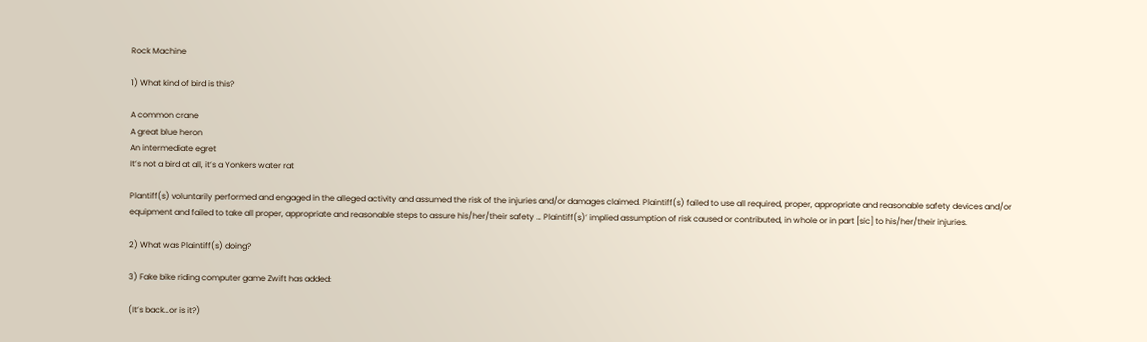Rock Machine

1) What kind of bird is this?

A common crane
A great blue heron
An intermediate egret
It’s not a bird at all, it’s a Yonkers water rat

Plantiff(s) voluntarily performed and engaged in the alleged activity and assumed the risk of the injuries and/or damages claimed. Plaintiff(s) failed to use all required, proper, appropriate and reasonable safety devices and/or equipment and failed to take all proper, appropriate and reasonable steps to assure his/her/their safety … Plaintiff(s)’ implied assumption of risk caused or contributed, in whole or in part [sic] to his/her/their injuries.

2) What was Plaintiff(s) doing?

3) Fake bike riding computer game Zwift has added:

(It’s back…or is it?)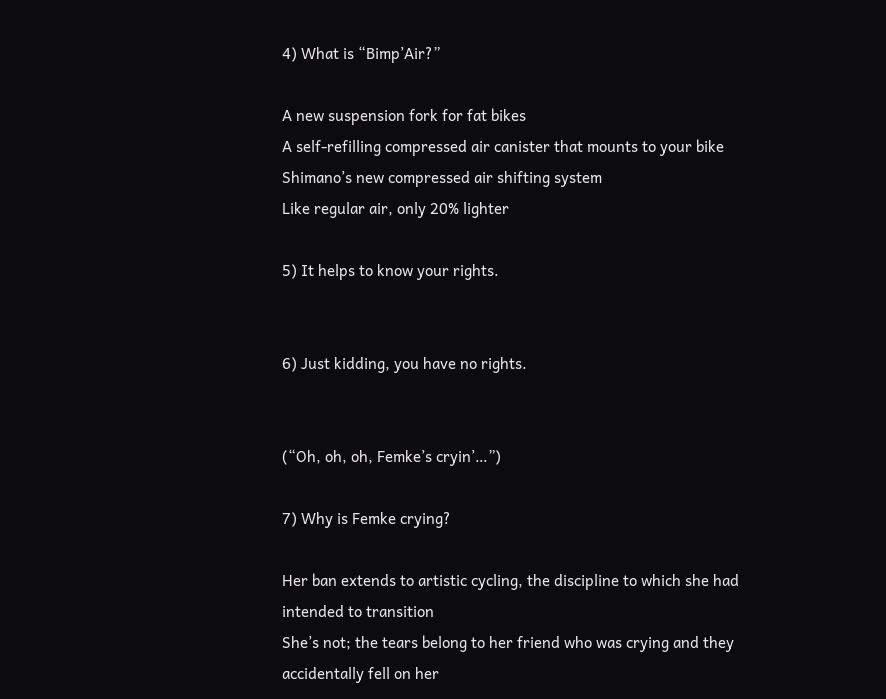4) What is “Bimp’Air?”

A new suspension fork for fat bikes
A self-refilling compressed air canister that mounts to your bike
Shimano’s new compressed air shifting system
Like regular air, only 20% lighter

5) It helps to know your rights.


6) Just kidding, you have no rights.


(“Oh, oh, oh, Femke’s cryin’…”)

7) Why is Femke crying?

Her ban extends to artistic cycling, the discipline to which she had intended to transition
She’s not; the tears belong to her friend who was crying and they accidentally fell on her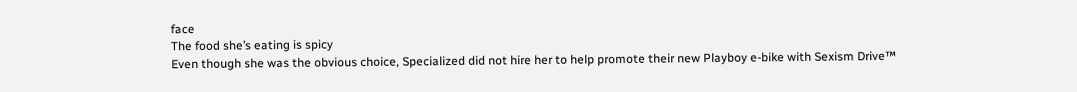face
The food she’s eating is spicy
Even though she was the obvious choice, Specialized did not hire her to help promote their new Playboy e-bike with Sexism Drive™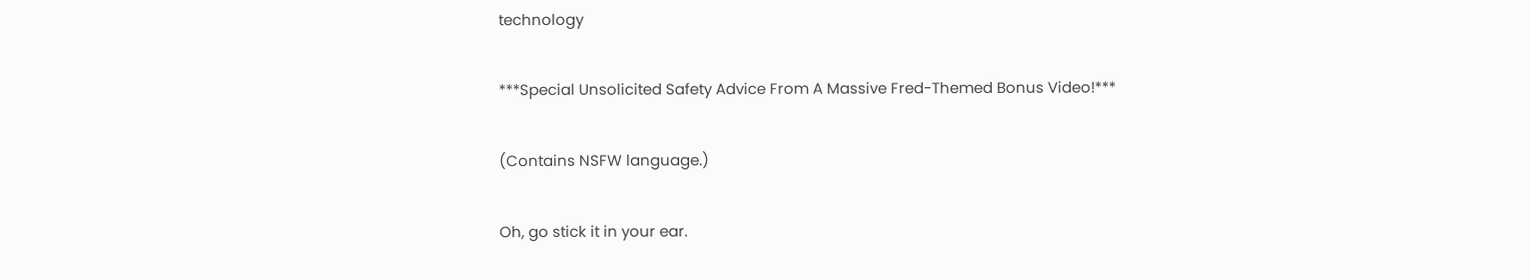technology

***Special Unsolicited Safety Advice From A Massive Fred-Themed Bonus Video!***

(Contains NSFW language.)

Oh, go stick it in your ear.